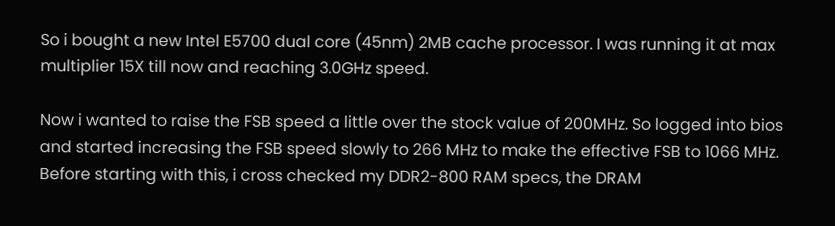So i bought a new Intel E5700 dual core (45nm) 2MB cache processor. I was running it at max multiplier 15X till now and reaching 3.0GHz speed.

Now i wanted to raise the FSB speed a little over the stock value of 200MHz. So logged into bios and started increasing the FSB speed slowly to 266 MHz to make the effective FSB to 1066 MHz. Before starting with this, i cross checked my DDR2-800 RAM specs, the DRAM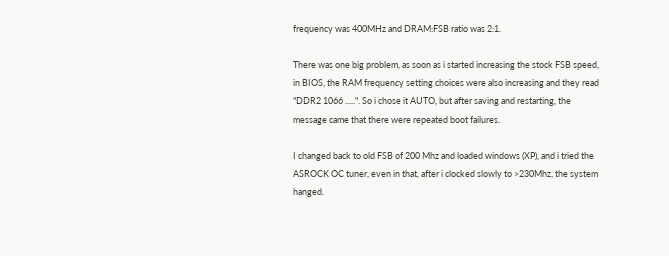frequency was 400MHz and DRAM:FSB ratio was 2:1.

There was one big problem, as soon as i started increasing the stock FSB speed, in BIOS, the RAM frequency setting choices were also increasing and they read "DDR2 1066 .....". So i chose it AUTO, but after saving and restarting, the message came that there were repeated boot failures.

I changed back to old FSB of 200 Mhz and loaded windows (XP), and i tried the ASROCK OC tuner, even in that, after i clocked slowly to >230Mhz, the system hanged.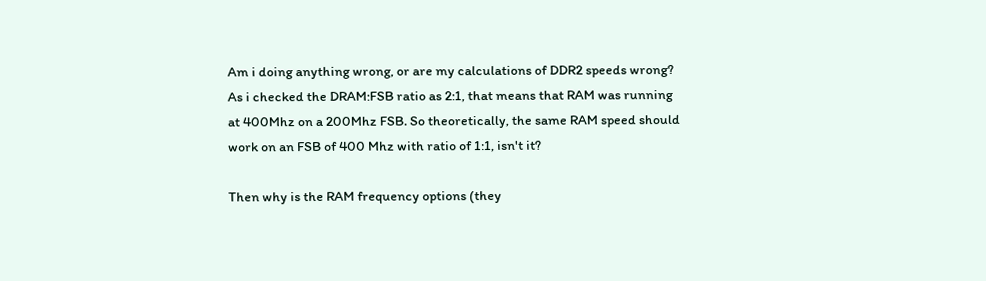Am i doing anything wrong, or are my calculations of DDR2 speeds wrong? As i checked the DRAM:FSB ratio as 2:1, that means that RAM was running at 400Mhz on a 200Mhz FSB. So theoretically, the same RAM speed should work on an FSB of 400 Mhz with ratio of 1:1, isn't it?

Then why is the RAM frequency options (they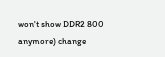won't show DDR2 800 anymore) change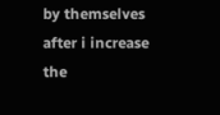by themselves after i increase the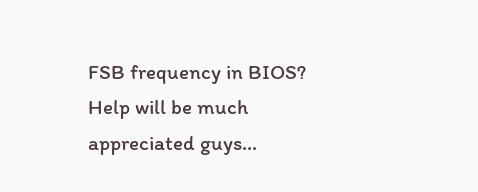FSB frequency in BIOS? Help will be much appreciated guys...